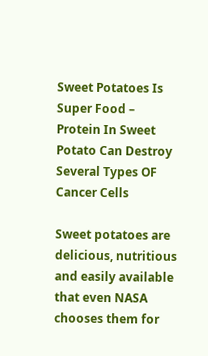Sweet Potatoes Is Super Food – Protein In Sweet Potato Can Destroy Several Types OF Cancer Cells

Sweet potatoes are delicious, nutritious and easily available that even NASA chooses them for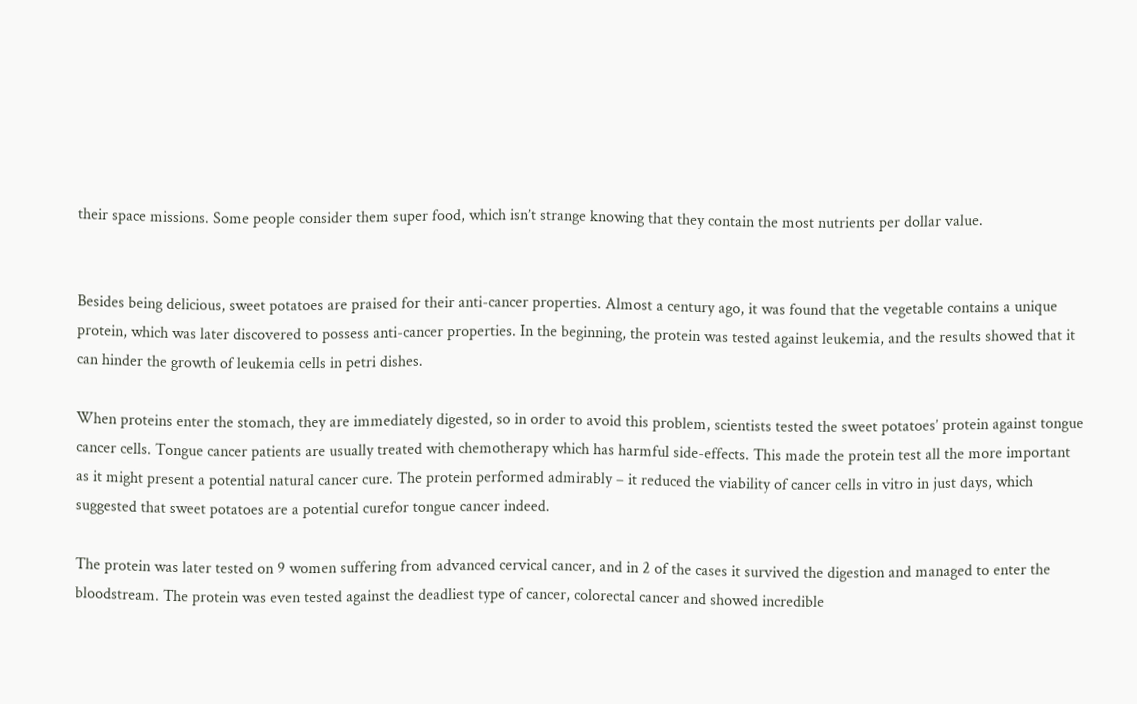their space missions. Some people consider them super food, which isn’t strange knowing that they contain the most nutrients per dollar value.


Besides being delicious, sweet potatoes are praised for their anti-cancer properties. Almost a century ago, it was found that the vegetable contains a unique protein, which was later discovered to possess anti-cancer properties. In the beginning, the protein was tested against leukemia, and the results showed that it can hinder the growth of leukemia cells in petri dishes.

When proteins enter the stomach, they are immediately digested, so in order to avoid this problem, scientists tested the sweet potatoes’ protein against tongue cancer cells. Tongue cancer patients are usually treated with chemotherapy which has harmful side-effects. This made the protein test all the more important as it might present a potential natural cancer cure. The protein performed admirably – it reduced the viability of cancer cells in vitro in just days, which suggested that sweet potatoes are a potential curefor tongue cancer indeed.

The protein was later tested on 9 women suffering from advanced cervical cancer, and in 2 of the cases it survived the digestion and managed to enter the bloodstream. The protein was even tested against the deadliest type of cancer, colorectal cancer and showed incredible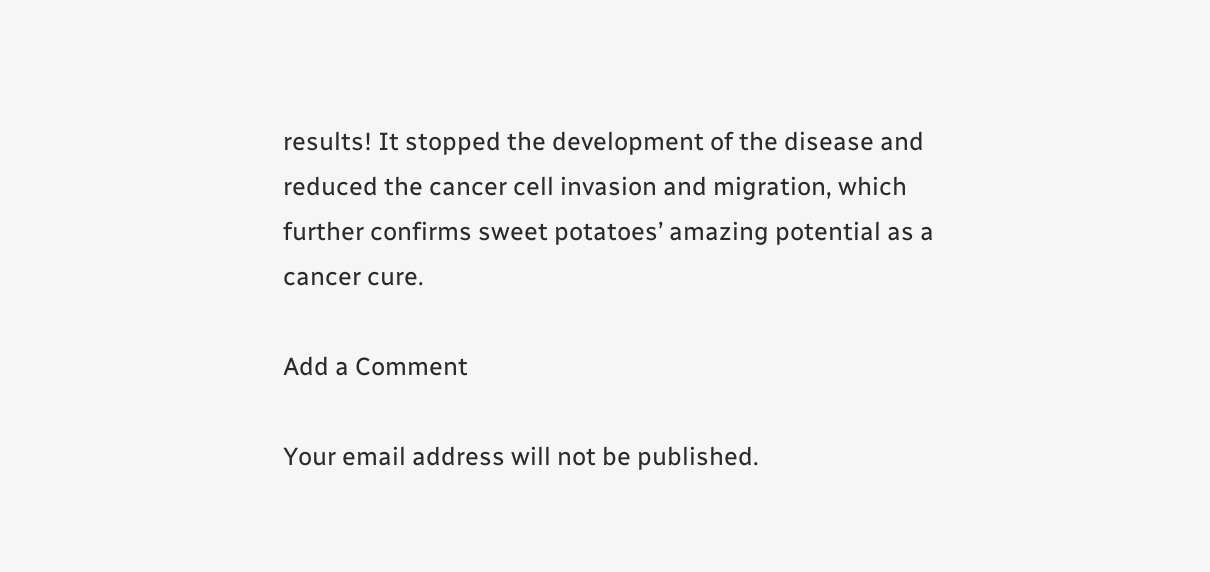results! It stopped the development of the disease and reduced the cancer cell invasion and migration, which further confirms sweet potatoes’ amazing potential as a cancer cure.

Add a Comment

Your email address will not be published.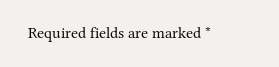Required fields are marked *